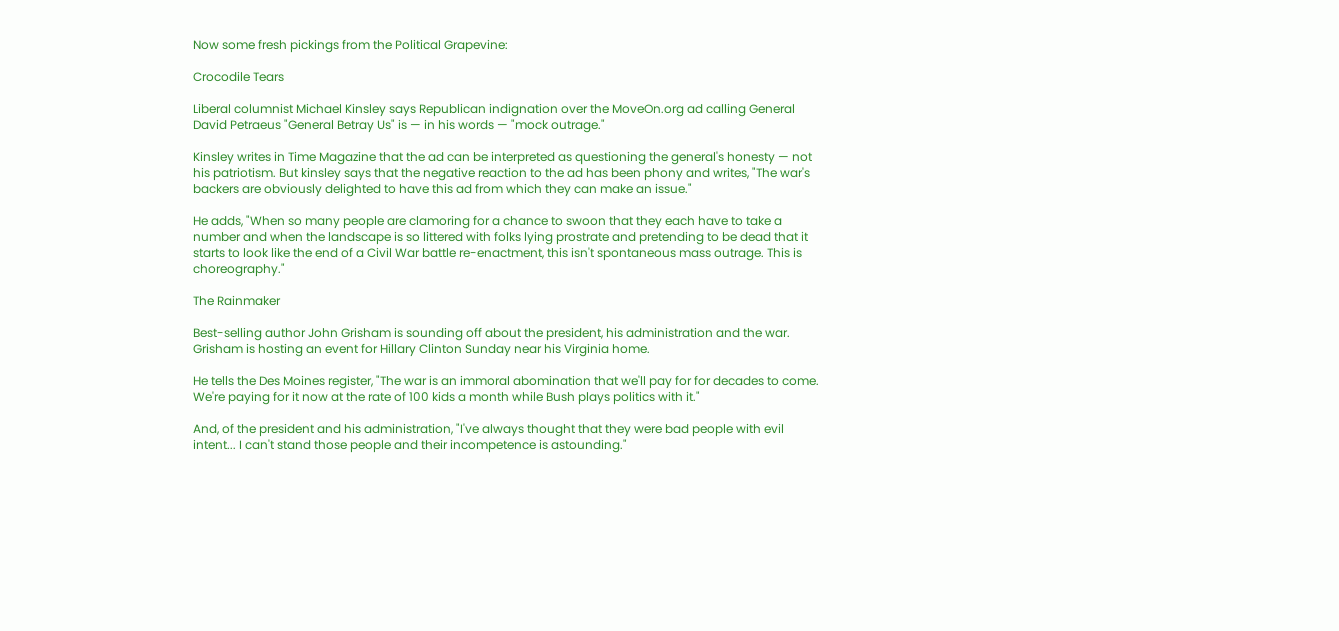Now some fresh pickings from the Political Grapevine:

Crocodile Tears

Liberal columnist Michael Kinsley says Republican indignation over the MoveOn.org ad calling General David Petraeus "General Betray Us" is — in his words — "mock outrage."

Kinsley writes in Time Magazine that the ad can be interpreted as questioning the general's honesty — not his patriotism. But kinsley says that the negative reaction to the ad has been phony and writes, "The war's backers are obviously delighted to have this ad from which they can make an issue."

He adds, "When so many people are clamoring for a chance to swoon that they each have to take a number and when the landscape is so littered with folks lying prostrate and pretending to be dead that it starts to look like the end of a Civil War battle re-enactment, this isn't spontaneous mass outrage. This is choreography."

The Rainmaker

Best-selling author John Grisham is sounding off about the president, his administration and the war. Grisham is hosting an event for Hillary Clinton Sunday near his Virginia home.

He tells the Des Moines register, "The war is an immoral abomination that we'll pay for for decades to come. We're paying for it now at the rate of 100 kids a month while Bush plays politics with it."

And, of the president and his administration, "I've always thought that they were bad people with evil intent... I can't stand those people and their incompetence is astounding."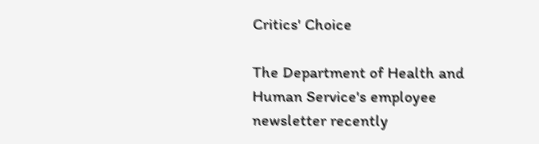Critics' Choice

The Department of Health and Human Service's employee newsletter recently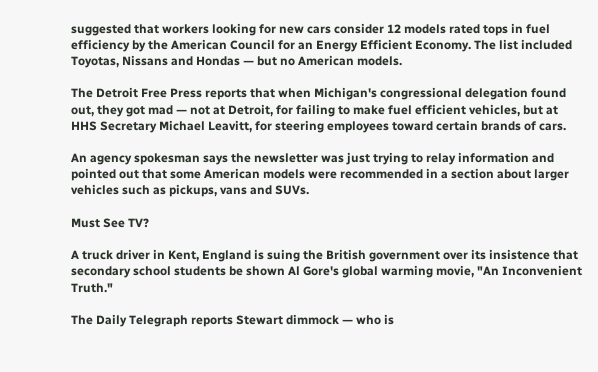suggested that workers looking for new cars consider 12 models rated tops in fuel efficiency by the American Council for an Energy Efficient Economy. The list included Toyotas, Nissans and Hondas — but no American models.

The Detroit Free Press reports that when Michigan's congressional delegation found out, they got mad — not at Detroit, for failing to make fuel efficient vehicles, but at HHS Secretary Michael Leavitt, for steering employees toward certain brands of cars.

An agency spokesman says the newsletter was just trying to relay information and pointed out that some American models were recommended in a section about larger vehicles such as pickups, vans and SUVs.

Must See TV?

A truck driver in Kent, England is suing the British government over its insistence that secondary school students be shown Al Gore's global warming movie, "An Inconvenient Truth."

The Daily Telegraph reports Stewart dimmock — who is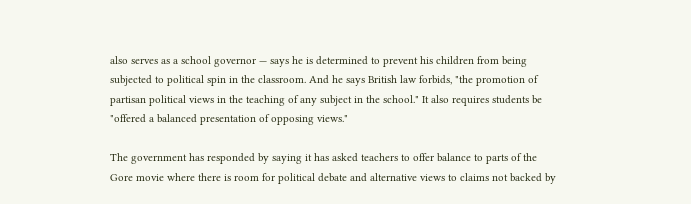also serves as a school governor — says he is determined to prevent his children from being subjected to political spin in the classroom. And he says British law forbids, "the promotion of partisan political views in the teaching of any subject in the school." It also requires students be "offered a balanced presentation of opposing views."

The government has responded by saying it has asked teachers to offer balance to parts of the Gore movie where there is room for political debate and alternative views to claims not backed by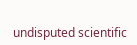undisputed scientific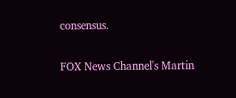consensus.

FOX News Channel's Martin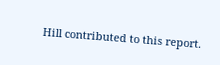Hill contributed to this report.